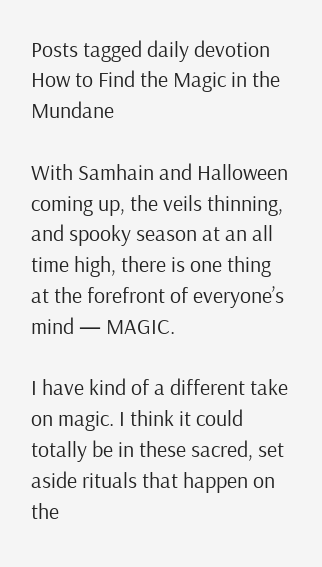Posts tagged daily devotion
How to Find the Magic in the Mundane

With Samhain and Halloween coming up, the veils thinning, and spooky season at an all time high, there is one thing at the forefront of everyone’s mind — MAGIC.

I have kind of a different take on magic. I think it could totally be in these sacred, set aside rituals that happen on the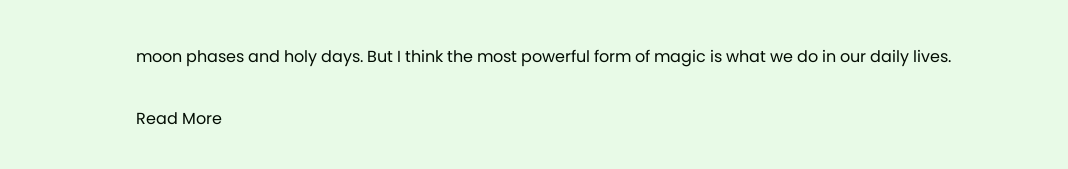moon phases and holy days. But I think the most powerful form of magic is what we do in our daily lives.

Read More